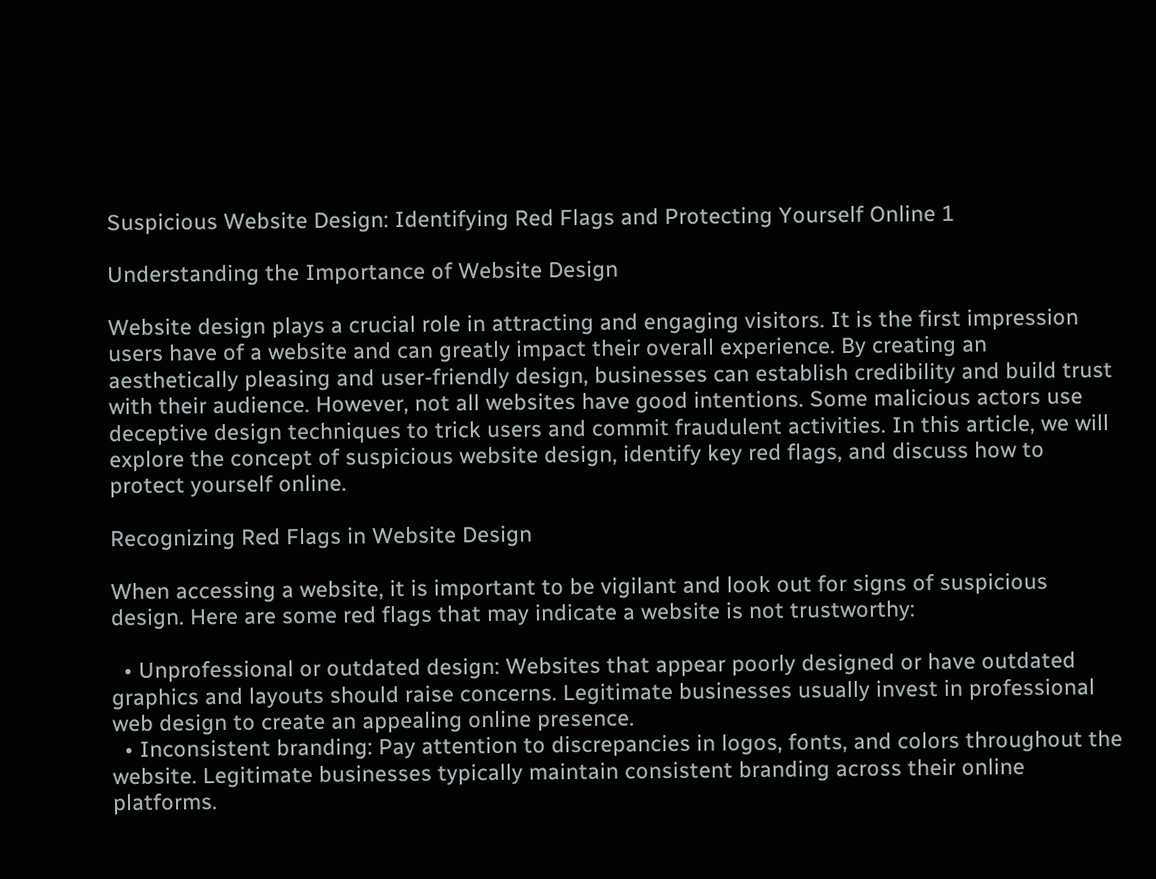Suspicious Website Design: Identifying Red Flags and Protecting Yourself Online 1

Understanding the Importance of Website Design

Website design plays a crucial role in attracting and engaging visitors. It is the first impression users have of a website and can greatly impact their overall experience. By creating an aesthetically pleasing and user-friendly design, businesses can establish credibility and build trust with their audience. However, not all websites have good intentions. Some malicious actors use deceptive design techniques to trick users and commit fraudulent activities. In this article, we will explore the concept of suspicious website design, identify key red flags, and discuss how to protect yourself online.

Recognizing Red Flags in Website Design

When accessing a website, it is important to be vigilant and look out for signs of suspicious design. Here are some red flags that may indicate a website is not trustworthy:

  • Unprofessional or outdated design: Websites that appear poorly designed or have outdated graphics and layouts should raise concerns. Legitimate businesses usually invest in professional web design to create an appealing online presence.
  • Inconsistent branding: Pay attention to discrepancies in logos, fonts, and colors throughout the website. Legitimate businesses typically maintain consistent branding across their online platforms.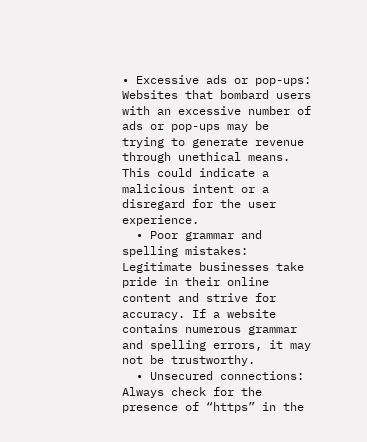• Excessive ads or pop-ups: Websites that bombard users with an excessive number of ads or pop-ups may be trying to generate revenue through unethical means. This could indicate a malicious intent or a disregard for the user experience.
  • Poor grammar and spelling mistakes: Legitimate businesses take pride in their online content and strive for accuracy. If a website contains numerous grammar and spelling errors, it may not be trustworthy.
  • Unsecured connections: Always check for the presence of “https” in the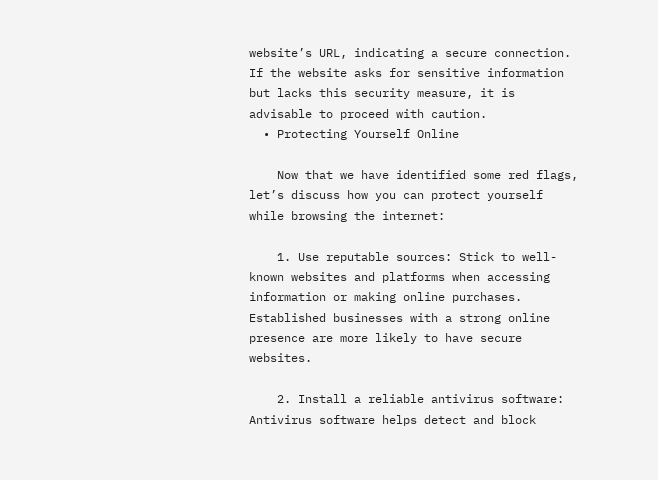website’s URL, indicating a secure connection. If the website asks for sensitive information but lacks this security measure, it is advisable to proceed with caution.
  • Protecting Yourself Online

    Now that we have identified some red flags, let’s discuss how you can protect yourself while browsing the internet:

    1. Use reputable sources: Stick to well-known websites and platforms when accessing information or making online purchases. Established businesses with a strong online presence are more likely to have secure websites.

    2. Install a reliable antivirus software: Antivirus software helps detect and block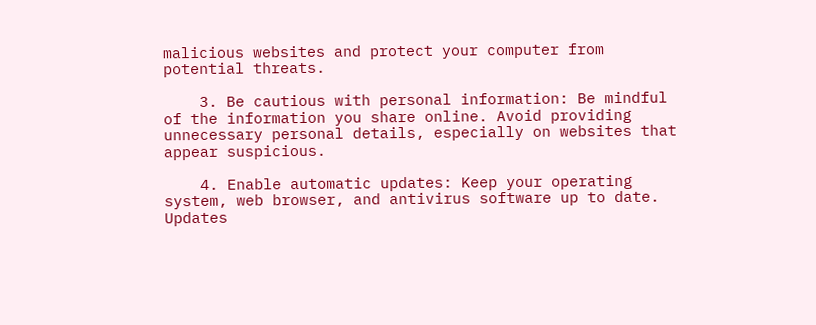malicious websites and protect your computer from potential threats.

    3. Be cautious with personal information: Be mindful of the information you share online. Avoid providing unnecessary personal details, especially on websites that appear suspicious.

    4. Enable automatic updates: Keep your operating system, web browser, and antivirus software up to date. Updates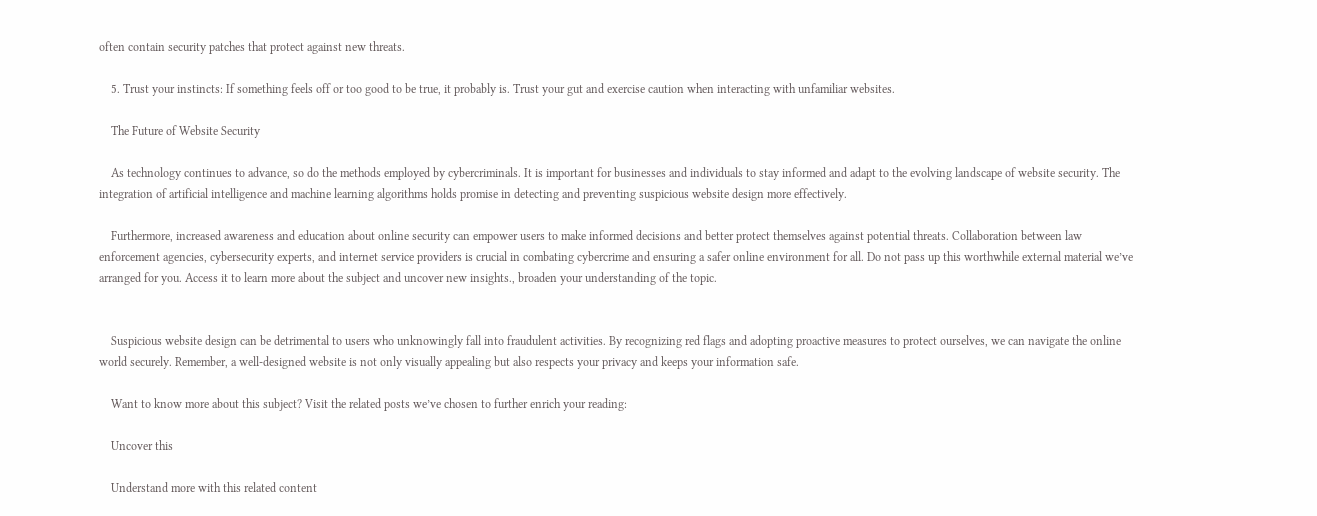often contain security patches that protect against new threats.

    5. Trust your instincts: If something feels off or too good to be true, it probably is. Trust your gut and exercise caution when interacting with unfamiliar websites.

    The Future of Website Security

    As technology continues to advance, so do the methods employed by cybercriminals. It is important for businesses and individuals to stay informed and adapt to the evolving landscape of website security. The integration of artificial intelligence and machine learning algorithms holds promise in detecting and preventing suspicious website design more effectively.

    Furthermore, increased awareness and education about online security can empower users to make informed decisions and better protect themselves against potential threats. Collaboration between law enforcement agencies, cybersecurity experts, and internet service providers is crucial in combating cybercrime and ensuring a safer online environment for all. Do not pass up this worthwhile external material we’ve arranged for you. Access it to learn more about the subject and uncover new insights., broaden your understanding of the topic.


    Suspicious website design can be detrimental to users who unknowingly fall into fraudulent activities. By recognizing red flags and adopting proactive measures to protect ourselves, we can navigate the online world securely. Remember, a well-designed website is not only visually appealing but also respects your privacy and keeps your information safe.

    Want to know more about this subject? Visit the related posts we’ve chosen to further enrich your reading:

    Uncover this

    Understand more with this related content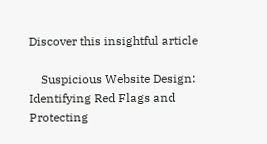Discover this insightful article

    Suspicious Website Design: Identifying Red Flags and Protecting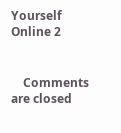Yourself Online 2


    Comments are closed